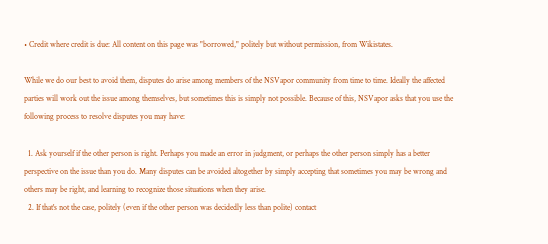• Credit where credit is due: All content on this page was "borrowed," politely but without permission, from Wikistates.

While we do our best to avoid them, disputes do arise among members of the NSVapor community from time to time. Ideally the affected parties will work out the issue among themselves, but sometimes this is simply not possible. Because of this, NSVapor asks that you use the following process to resolve disputes you may have:

  1. Ask yourself if the other person is right. Perhaps you made an error in judgment, or perhaps the other person simply has a better perspective on the issue than you do. Many disputes can be avoided altogether by simply accepting that sometimes you may be wrong and others may be right, and learning to recognize those situations when they arise.
  2. If that's not the case, politely (even if the other person was decidedly less than polite) contact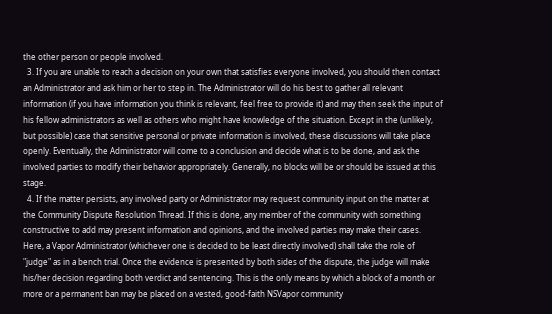the other person or people involved.
  3. If you are unable to reach a decision on your own that satisfies everyone involved, you should then contact an Administrator and ask him or her to step in. The Administrator will do his best to gather all relevant information (if you have information you think is relevant, feel free to provide it) and may then seek the input of his fellow administrators as well as others who might have knowledge of the situation. Except in the (unlikely, but possible) case that sensitive personal or private information is involved, these discussions will take place openly. Eventually, the Administrator will come to a conclusion and decide what is to be done, and ask the involved parties to modify their behavior appropriately. Generally, no blocks will be or should be issued at this stage.
  4. If the matter persists, any involved party or Administrator may request community input on the matter at the Community Dispute Resolution Thread. If this is done, any member of the community with something constructive to add may present information and opinions, and the involved parties may make their cases. Here, a Vapor Administrator (whichever one is decided to be least directly involved) shall take the role of "judge" as in a bench trial. Once the evidence is presented by both sides of the dispute, the judge will make his/her decision regarding both verdict and sentencing. This is the only means by which a block of a month or more or a permanent ban may be placed on a vested, good-faith NSVapor community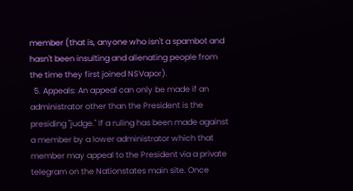member (that is, anyone who isn't a spambot and hasn't been insulting and alienating people from the time they first joined NSVapor).
  5. Appeals: An appeal can only be made if an administrator other than the President is the presiding "judge." If a ruling has been made against a member by a lower administrator which that member may appeal to the President via a private telegram on the Nationstates main site. Once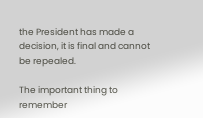the President has made a decision, it is final and cannot be repealed.

The important thing to remember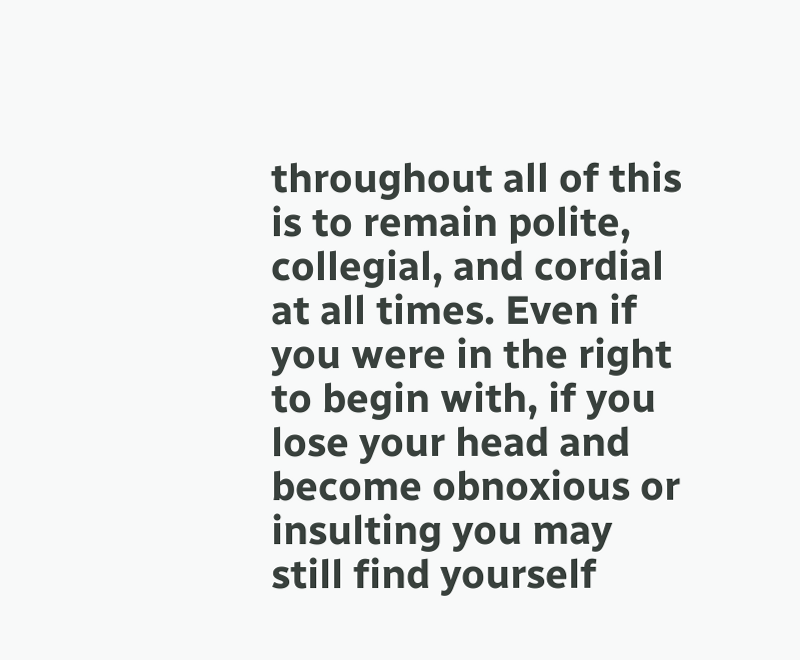throughout all of this is to remain polite, collegial, and cordial at all times. Even if you were in the right to begin with, if you lose your head and become obnoxious or insulting you may still find yourself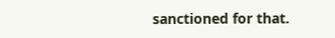sanctioned for that.